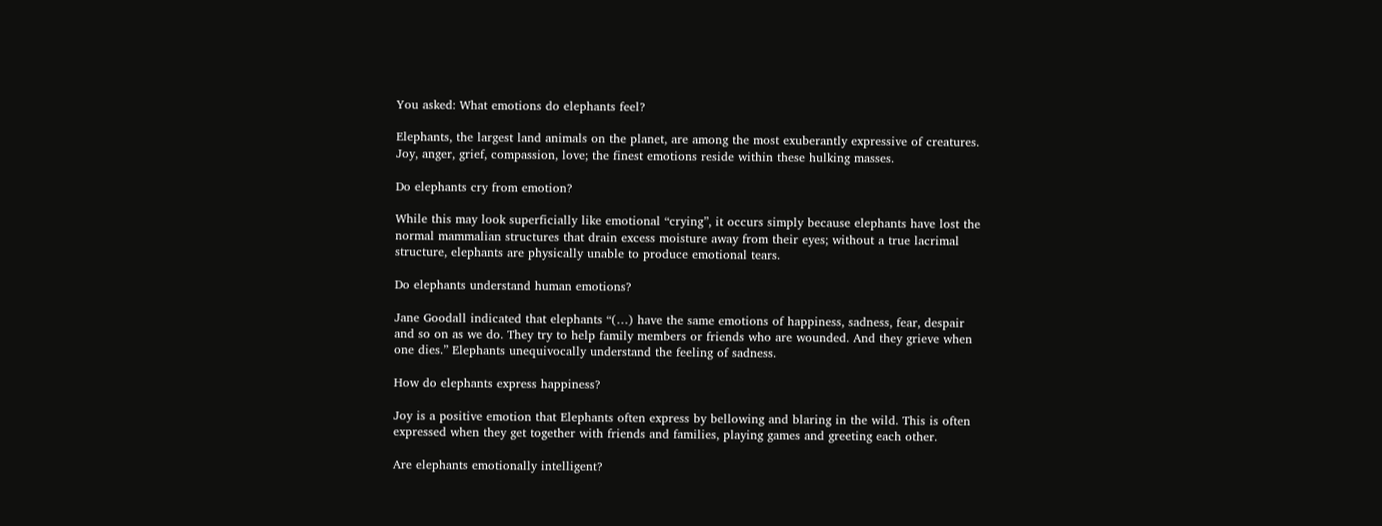You asked: What emotions do elephants feel?

Elephants, the largest land animals on the planet, are among the most exuberantly expressive of creatures. Joy, anger, grief, compassion, love; the finest emotions reside within these hulking masses.

Do elephants cry from emotion?

While this may look superficially like emotional “crying”, it occurs simply because elephants have lost the normal mammalian structures that drain excess moisture away from their eyes; without a true lacrimal structure, elephants are physically unable to produce emotional tears.

Do elephants understand human emotions?

Jane Goodall indicated that elephants “(…) have the same emotions of happiness, sadness, fear, despair and so on as we do. They try to help family members or friends who are wounded. And they grieve when one dies.” Elephants unequivocally understand the feeling of sadness.

How do elephants express happiness?

Joy is a positive emotion that Elephants often express by bellowing and blaring in the wild. This is often expressed when they get together with friends and families, playing games and greeting each other.

Are elephants emotionally intelligent?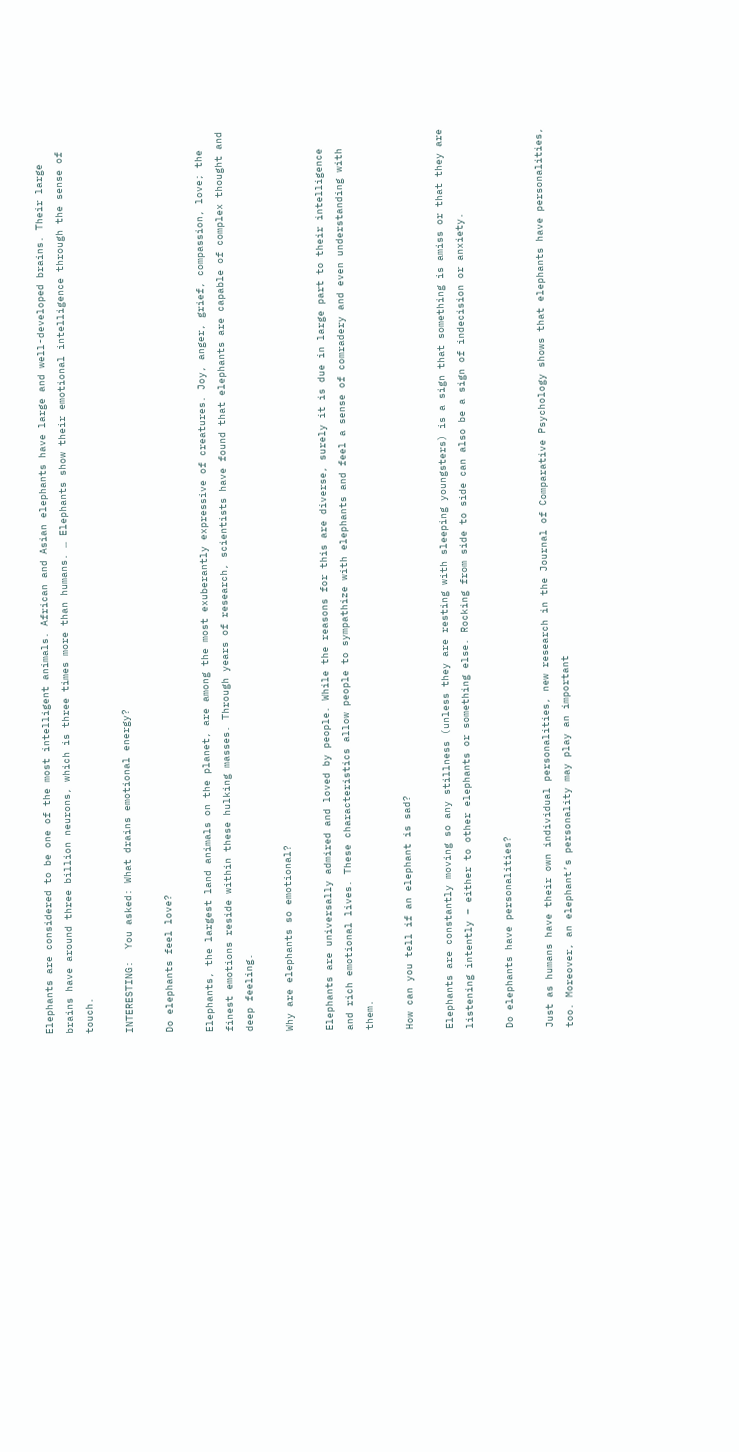Elephants are considered to be one of the most intelligent animals. African and Asian elephants have large and well-developed brains. Their large brains have around three billion neurons, which is three times more than humans. … Elephants show their emotional intelligence through the sense of touch.

INTERESTING:  You asked: What drains emotional energy?

Do elephants feel love?

Elephants, the largest land animals on the planet, are among the most exuberantly expressive of creatures. Joy, anger, grief, compassion, love; the finest emotions reside within these hulking masses. Through years of research, scientists have found that elephants are capable of complex thought and deep feeling.

Why are elephants so emotional?

Elephants are universally admired and loved by people. While the reasons for this are diverse, surely it is due in large part to their intelligence and rich emotional lives. These characteristics allow people to sympathize with elephants and feel a sense of comradery and even understanding with them.

How can you tell if an elephant is sad?

Elephants are constantly moving so any stillness (unless they are resting with sleeping youngsters) is a sign that something is amiss or that they are listening intently – either to other elephants or something else. Rocking from side to side can also be a sign of indecision or anxiety.

Do elephants have personalities?

Just as humans have their own individual personalities, new research in the Journal of Comparative Psychology shows that elephants have personalities, too. Moreover, an elephant’s personality may play an important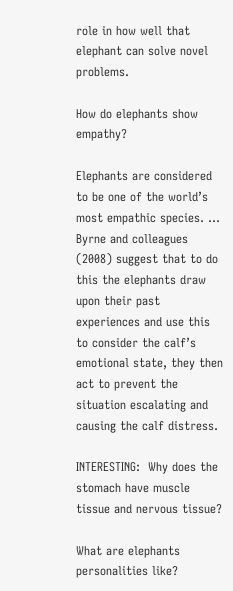role in how well that elephant can solve novel problems.

How do elephants show empathy?

Elephants are considered to be one of the world’s most empathic species. … Byrne and colleagues (2008) suggest that to do this the elephants draw upon their past experiences and use this to consider the calf’s emotional state, they then act to prevent the situation escalating and causing the calf distress.

INTERESTING:  Why does the stomach have muscle tissue and nervous tissue?

What are elephants personalities like?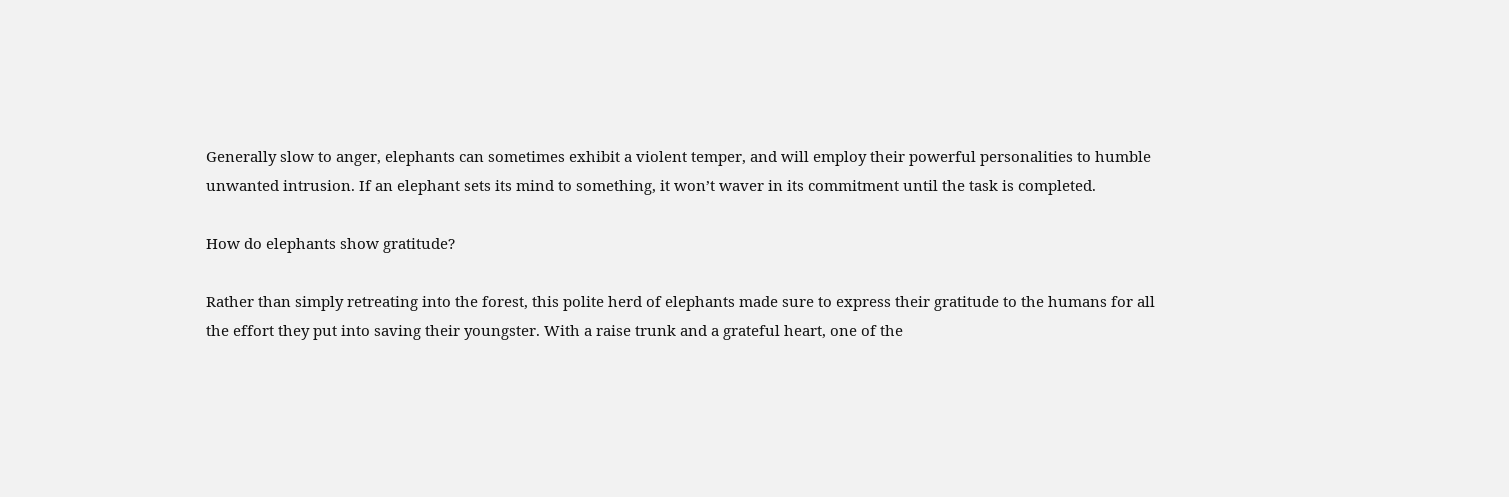Generally slow to anger, elephants can sometimes exhibit a violent temper, and will employ their powerful personalities to humble unwanted intrusion. If an elephant sets its mind to something, it won’t waver in its commitment until the task is completed.

How do elephants show gratitude?

Rather than simply retreating into the forest, this polite herd of elephants made sure to express their gratitude to the humans for all the effort they put into saving their youngster. With a raise trunk and a grateful heart, one of the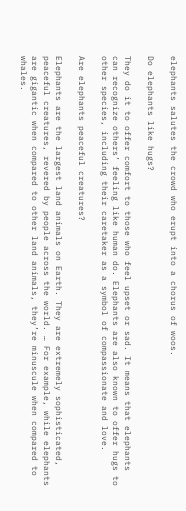elephants salutes the crowd who erupt into a chorus of woos.

Do elephants like hugs?

They do it to offer comfort to those who feel upset or sad. It means that elephants can recognize others’ feeling like human do. Elephants are also known to offer hugs to other species, including their caretaker as a symbol of compassionate and love.

Are elephants peaceful creatures?

Elephants are the largest land animals on Earth. They are extremely sophisticated, peaceful creatures, revered by people across the world. … For example, while elephants are gigantic when compared to other land animals, they’re minuscule when compared to whales.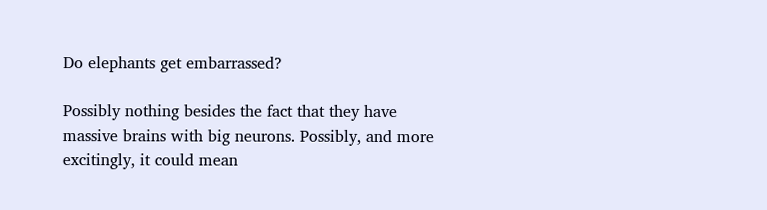Do elephants get embarrassed?

Possibly nothing besides the fact that they have massive brains with big neurons. Possibly, and more excitingly, it could mean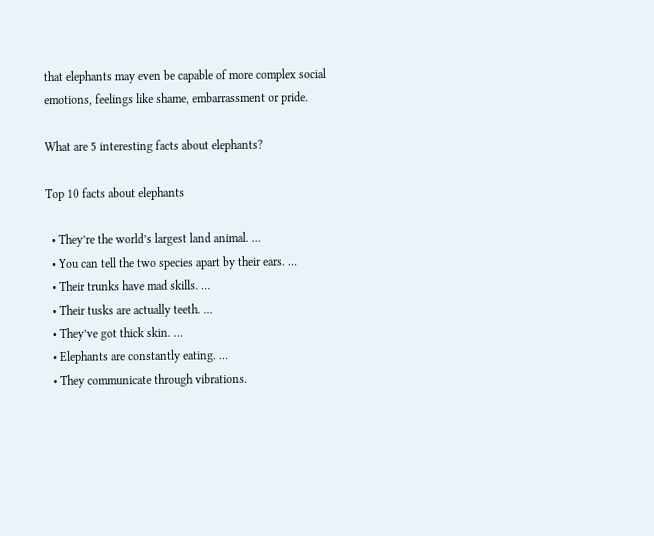that elephants may even be capable of more complex social emotions, feelings like shame, embarrassment or pride.

What are 5 interesting facts about elephants?

Top 10 facts about elephants

  • They’re the world’s largest land animal. …
  • You can tell the two species apart by their ears. …
  • Their trunks have mad skills. …
  • Their tusks are actually teeth. …
  • They’ve got thick skin. …
  • Elephants are constantly eating. …
  • They communicate through vibrations.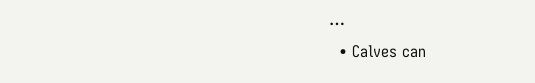…
  • Calves can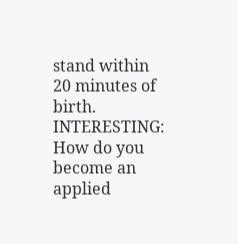stand within 20 minutes of birth.
INTERESTING:  How do you become an applied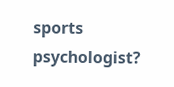sports psychologist?